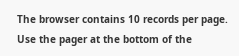The browser contains 10 records per page. Use the pager at the bottom of the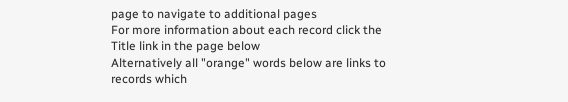page to navigate to additional pages
For more information about each record click the Title link in the page below
Alternatively all "orange" words below are links to records which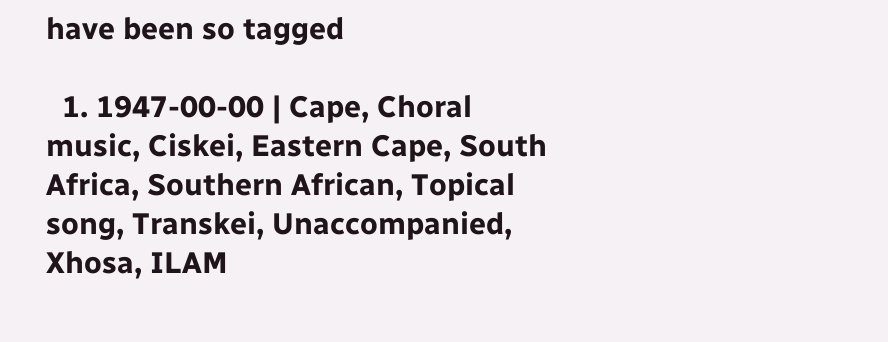have been so tagged

  1. 1947-00-00 | Cape, Choral music, Ciskei, Eastern Cape, South Africa, Southern African, Topical song, Transkei, Unaccompanied, Xhosa, ILAM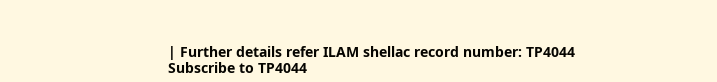| Further details refer ILAM shellac record number: TP4044
Subscribe to TP4044